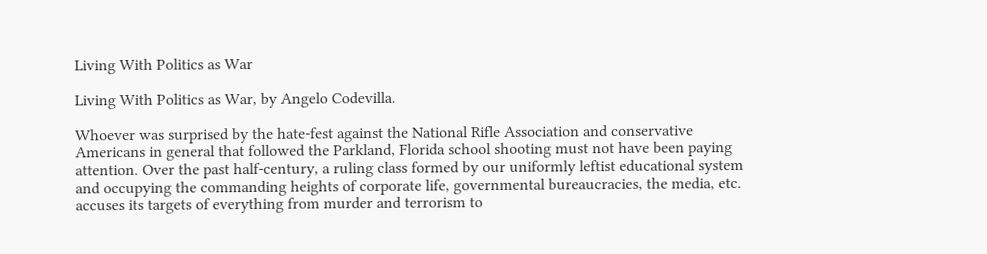Living With Politics as War

Living With Politics as War, by Angelo Codevilla.

Whoever was surprised by the hate-fest against the National Rifle Association and conservative Americans in general that followed the Parkland, Florida school shooting must not have been paying attention. Over the past half-century, a ruling class formed by our uniformly leftist educational system and occupying the commanding heights of corporate life, governmental bureaucracies, the media, etc. accuses its targets of everything from murder and terrorism to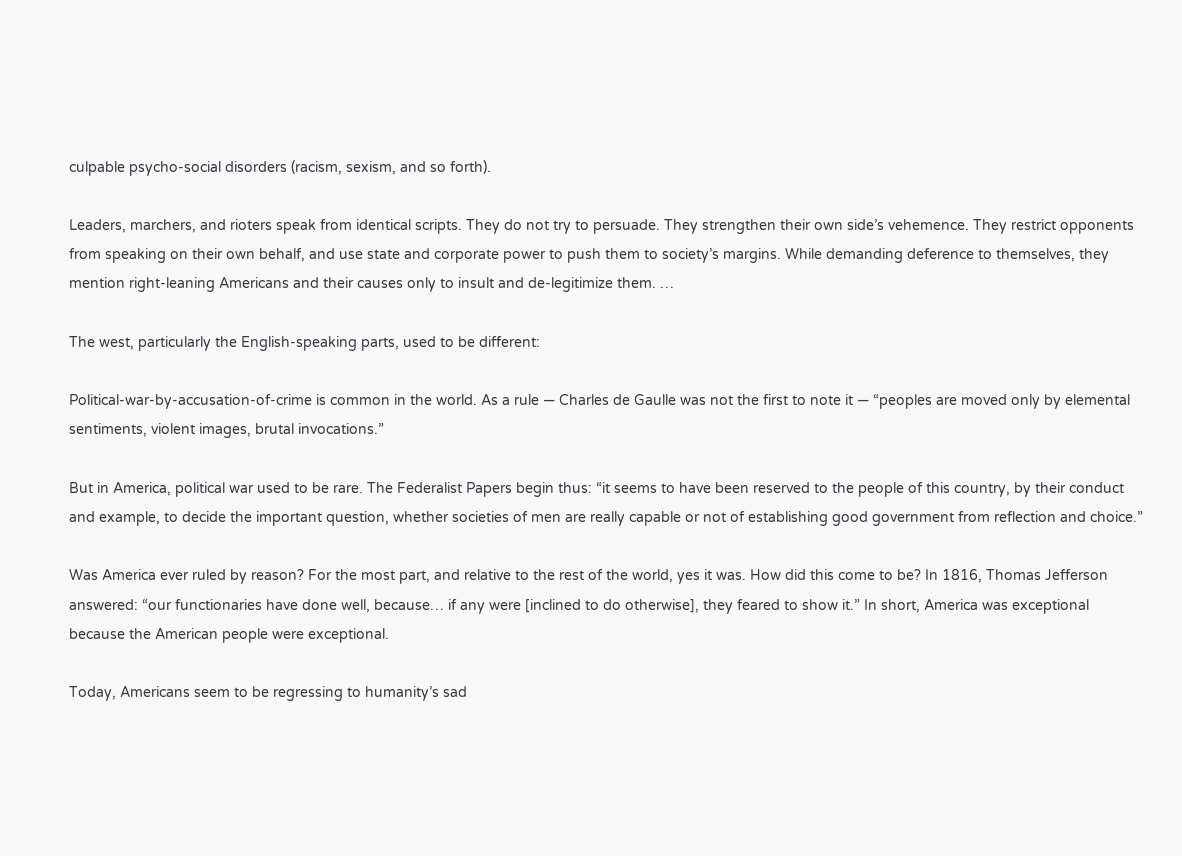culpable psycho-social disorders (racism, sexism, and so forth).

Leaders, marchers, and rioters speak from identical scripts. They do not try to persuade. They strengthen their own side’s vehemence. They restrict opponents from speaking on their own behalf, and use state and corporate power to push them to society’s margins. While demanding deference to themselves, they mention right-leaning Americans and their causes only to insult and de-legitimize them. …

The west, particularly the English-speaking parts, used to be different:

Political-war-by-accusation-of-crime is common in the world. As a rule — Charles de Gaulle was not the first to note it — “peoples are moved only by elemental sentiments, violent images, brutal invocations.”

But in America, political war used to be rare. The Federalist Papers begin thus: “it seems to have been reserved to the people of this country, by their conduct and example, to decide the important question, whether societies of men are really capable or not of establishing good government from reflection and choice.”

Was America ever ruled by reason? For the most part, and relative to the rest of the world, yes it was. How did this come to be? In 1816, Thomas Jefferson answered: “our functionaries have done well, because… if any were [inclined to do otherwise], they feared to show it.” In short, America was exceptional because the American people were exceptional.

Today, Americans seem to be regressing to humanity’s sad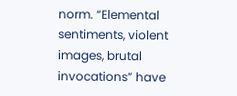norm. “Elemental sentiments, violent images, brutal invocations” have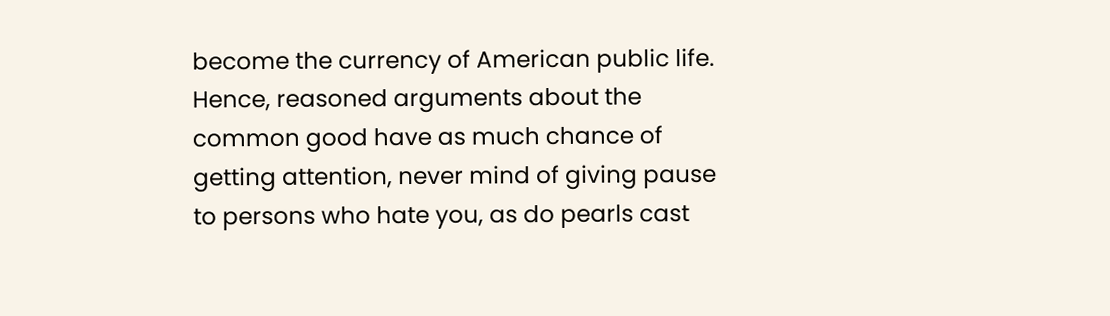become the currency of American public life. Hence, reasoned arguments about the common good have as much chance of getting attention, never mind of giving pause to persons who hate you, as do pearls cast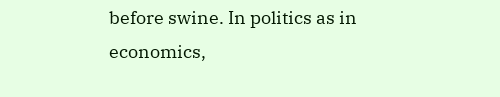before swine. In politics as in economics,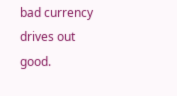bad currency drives out good.